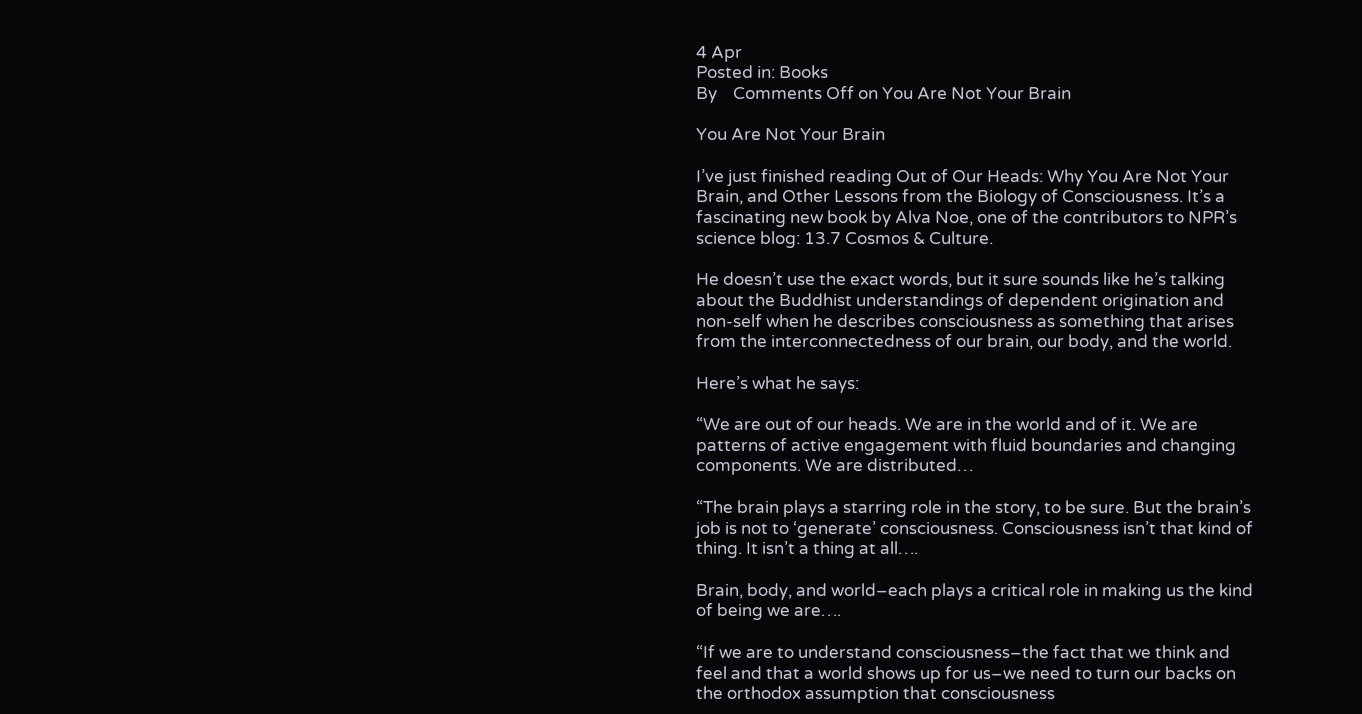4 Apr
Posted in: Books
By    Comments Off on You Are Not Your Brain

You Are Not Your Brain

I’ve just finished reading Out of Our Heads: Why You Are Not Your Brain, and Other Lessons from the Biology of Consciousness. It’s a fascinating new book by Alva Noe, one of the contributors to NPR’s science blog: 13.7 Cosmos & Culture.

He doesn’t use the exact words, but it sure sounds like he’s talking about the Buddhist understandings of dependent origination and non-self when he describes consciousness as something that arises from the interconnectedness of our brain, our body, and the world.

Here’s what he says:

“We are out of our heads. We are in the world and of it. We are patterns of active engagement with fluid boundaries and changing components. We are distributed…

“The brain plays a starring role in the story, to be sure. But the brain’s job is not to ‘generate’ consciousness. Consciousness isn’t that kind of thing. It isn’t a thing at all….

Brain, body, and world–each plays a critical role in making us the kind of being we are….

“If we are to understand consciousness–the fact that we think and feel and that a world shows up for us–we need to turn our backs on the orthodox assumption that consciousness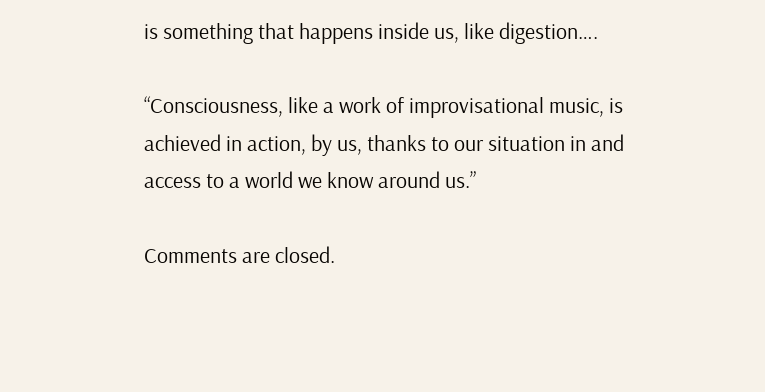is something that happens inside us, like digestion….

“Consciousness, like a work of improvisational music, is achieved in action, by us, thanks to our situation in and access to a world we know around us.”

Comments are closed.